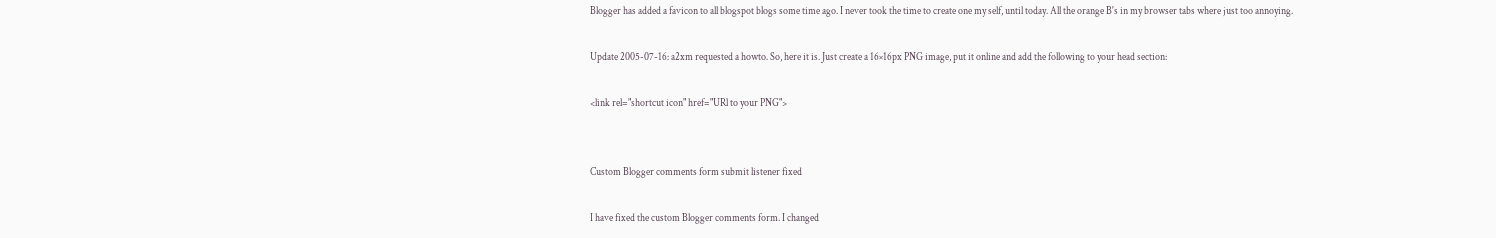Blogger has added a favicon to all blogspot blogs some time ago. I never took the time to create one my self, until today. All the orange B's in my browser tabs where just too annoying.

Update 2005-07-16: a2xm requested a howto. So, here it is. Just create a 16×16px PNG image, put it online and add the following to your head section:

<link rel="shortcut icon" href="URl to your PNG">


Custom Blogger comments form submit listener fixed

I have fixed the custom Blogger comments form. I changed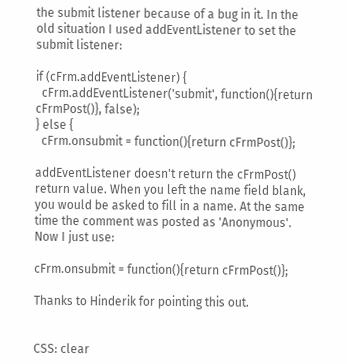the submit listener because of a bug in it. In the old situation I used addEventListener to set the submit listener:

if (cFrm.addEventListener) {
  cFrm.addEventListener('submit', function(){return cFrmPost()}, false);
} else {
  cFrm.onsubmit = function(){return cFrmPost()};

addEventListener doesn't return the cFrmPost() return value. When you left the name field blank, you would be asked to fill in a name. At the same time the comment was posted as 'Anonymous'. Now I just use:

cFrm.onsubmit = function(){return cFrmPost()};

Thanks to Hinderik for pointing this out.


CSS: clear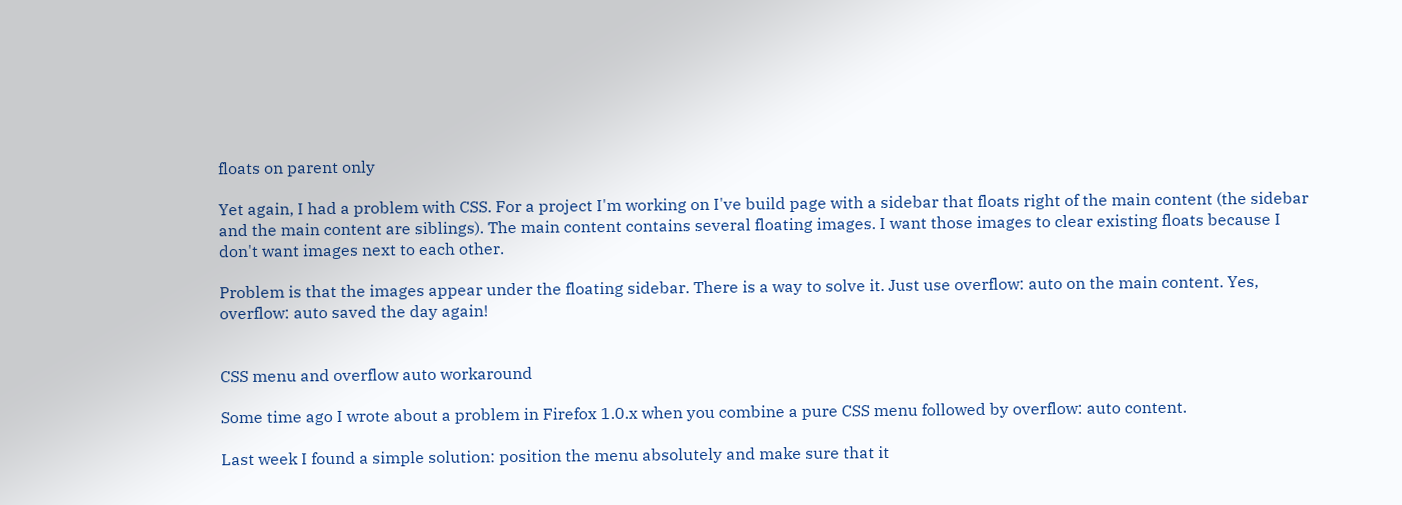floats on parent only

Yet again, I had a problem with CSS. For a project I'm working on I've build page with a sidebar that floats right of the main content (the sidebar and the main content are siblings). The main content contains several floating images. I want those images to clear existing floats because I don't want images next to each other.

Problem is that the images appear under the floating sidebar. There is a way to solve it. Just use overflow: auto on the main content. Yes, overflow: auto saved the day again!


CSS menu and overflow auto workaround

Some time ago I wrote about a problem in Firefox 1.0.x when you combine a pure CSS menu followed by overflow: auto content.

Last week I found a simple solution: position the menu absolutely and make sure that it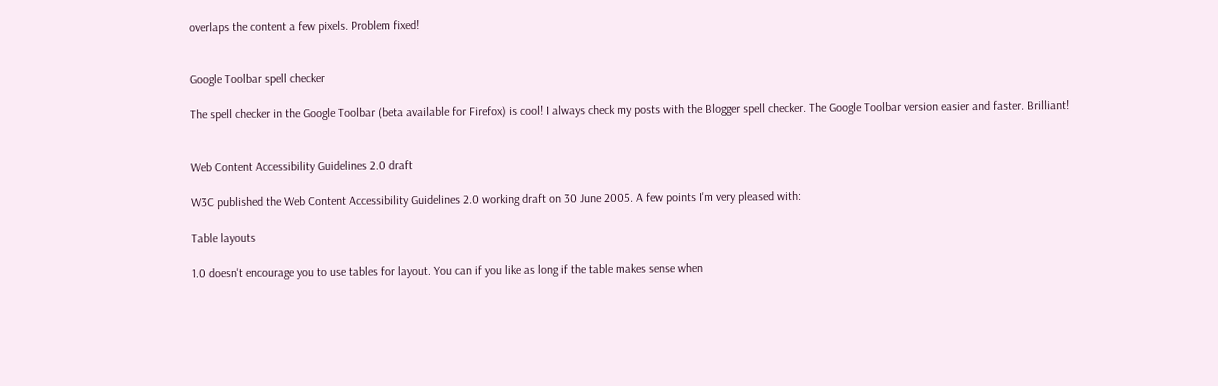overlaps the content a few pixels. Problem fixed!


Google Toolbar spell checker

The spell checker in the Google Toolbar (beta available for Firefox) is cool! I always check my posts with the Blogger spell checker. The Google Toolbar version easier and faster. Brilliant!


Web Content Accessibility Guidelines 2.0 draft

W3C published the Web Content Accessibility Guidelines 2.0 working draft on 30 June 2005. A few points I'm very pleased with:

Table layouts

1.0 doesn't encourage you to use tables for layout. You can if you like as long if the table makes sense when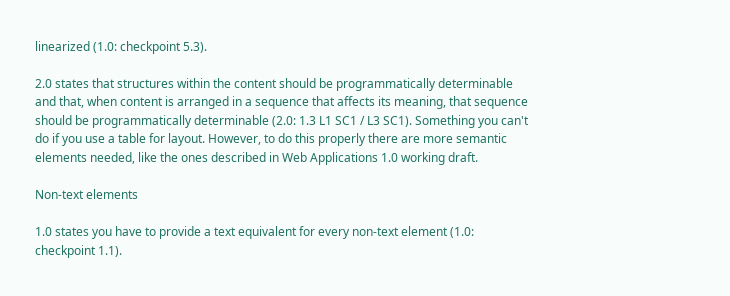linearized (1.0: checkpoint 5.3).

2.0 states that structures within the content should be programmatically determinable and that, when content is arranged in a sequence that affects its meaning, that sequence should be programmatically determinable (2.0: 1.3 L1 SC1 / L3 SC1). Something you can't do if you use a table for layout. However, to do this properly there are more semantic elements needed, like the ones described in Web Applications 1.0 working draft.

Non-text elements

1.0 states you have to provide a text equivalent for every non-text element (1.0: checkpoint 1.1).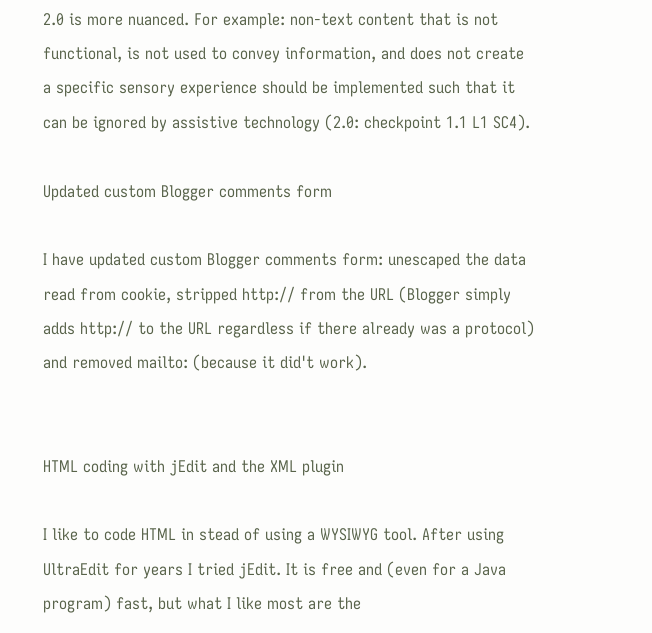2.0 is more nuanced. For example: non-text content that is not functional, is not used to convey information, and does not create a specific sensory experience should be implemented such that it can be ignored by assistive technology (2.0: checkpoint 1.1 L1 SC4).

Updated custom Blogger comments form

I have updated custom Blogger comments form: unescaped the data read from cookie, stripped http:// from the URL (Blogger simply adds http:// to the URL regardless if there already was a protocol) and removed mailto: (because it did't work).


HTML coding with jEdit and the XML plugin

I like to code HTML in stead of using a WYSIWYG tool. After using UltraEdit for years I tried jEdit. It is free and (even for a Java program) fast, but what I like most are the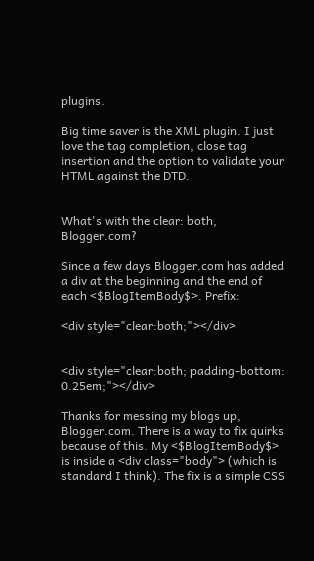plugins.

Big time saver is the XML plugin. I just love the tag completion, close tag insertion and the option to validate your HTML against the DTD.


What's with the clear: both, Blogger.com?

Since a few days Blogger.com has added a div at the beginning and the end of each <$BlogItemBody$>. Prefix:

<div style="clear:both;"></div>


<div style="clear:both; padding-bottom: 0.25em;"></div>

Thanks for messing my blogs up, Blogger.com. There is a way to fix quirks because of this. My <$BlogItemBody$> is inside a <div class="body"> (which is standard I think). The fix is a simple CSS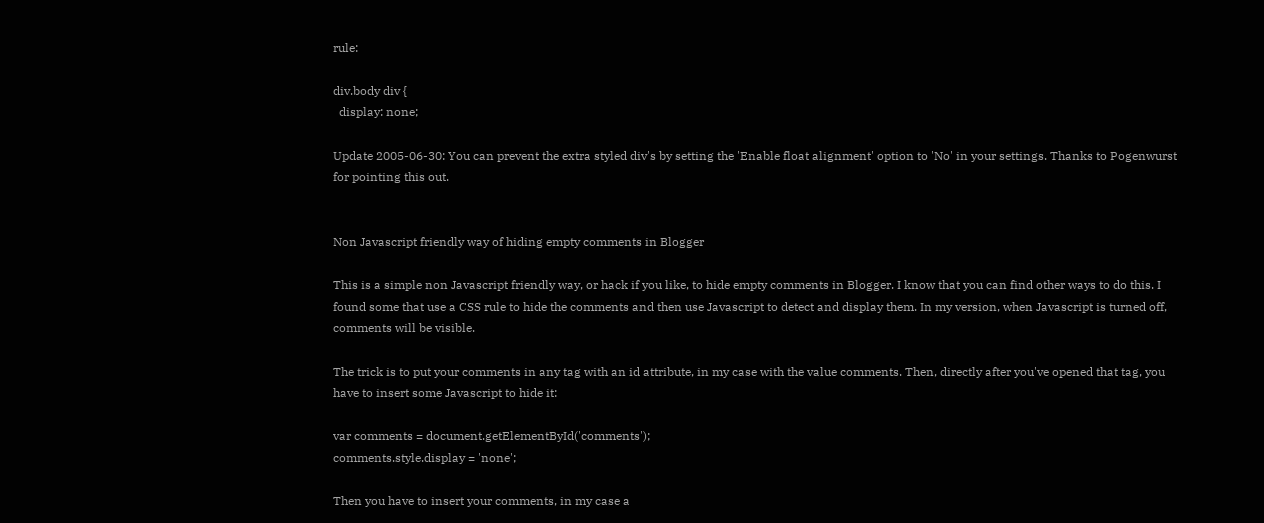rule:

div.body div {
  display: none;

Update 2005-06-30: You can prevent the extra styled div's by setting the 'Enable float alignment' option to 'No' in your settings. Thanks to Pogenwurst for pointing this out.


Non Javascript friendly way of hiding empty comments in Blogger

This is a simple non Javascript friendly way, or hack if you like, to hide empty comments in Blogger. I know that you can find other ways to do this. I found some that use a CSS rule to hide the comments and then use Javascript to detect and display them. In my version, when Javascript is turned off, comments will be visible.

The trick is to put your comments in any tag with an id attribute, in my case with the value comments. Then, directly after you've opened that tag, you have to insert some Javascript to hide it:

var comments = document.getElementById('comments');
comments.style.display = 'none';

Then you have to insert your comments, in my case a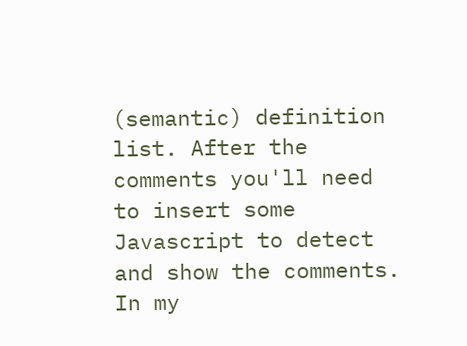(semantic) definition list. After the comments you'll need to insert some Javascript to detect and show the comments. In my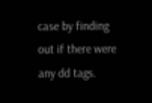case by finding out if there were any dd tags.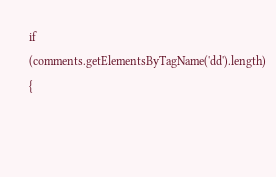if (comments.getElementsByTagName('dd').length) {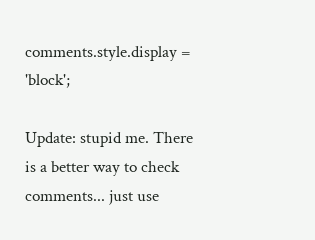comments.style.display = 'block';

Update: stupid me. There is a better way to check comments... just use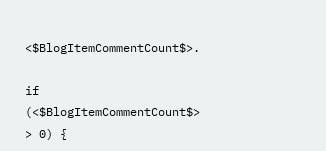<$BlogItemCommentCount$>.

if (<$BlogItemCommentCount$> > 0) {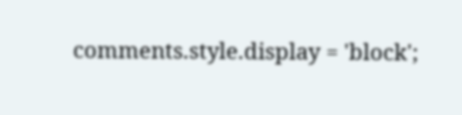comments.style.display = 'block';